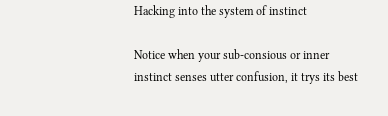Hacking into the system of instinct

Notice when your sub-consious or inner instinct senses utter confusion, it trys its best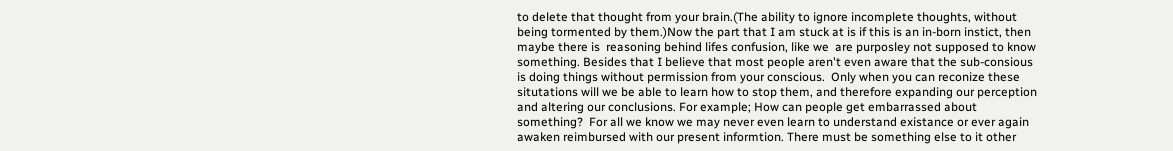to delete that thought from your brain.(The ability to ignore incomplete thoughts, without being tormented by them.)Now the part that I am stuck at is if this is an in-born instict, then maybe there is  reasoning behind lifes confusion, like we  are purposley not supposed to know something. Besides that I believe that most people aren't even aware that the sub-consious is doing things without permission from your conscious.  Only when you can reconize these situtations will we be able to learn how to stop them, and therefore expanding our perception and altering our conclusions. For example; How can people get embarrassed about something?  For all we know we may never even learn to understand existance or ever again awaken reimbursed with our present informtion. There must be something else to it other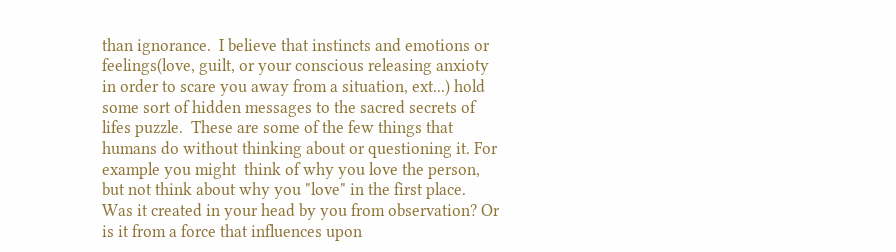than ignorance.  I believe that instincts and emotions or feelings(love, guilt, or your conscious releasing anxioty in order to scare you away from a situation, ext...) hold some sort of hidden messages to the sacred secrets of lifes puzzle.  These are some of the few things that humans do without thinking about or questioning it. For example you might  think of why you love the person, but not think about why you "love" in the first place. Was it created in your head by you from observation? Or is it from a force that influences upon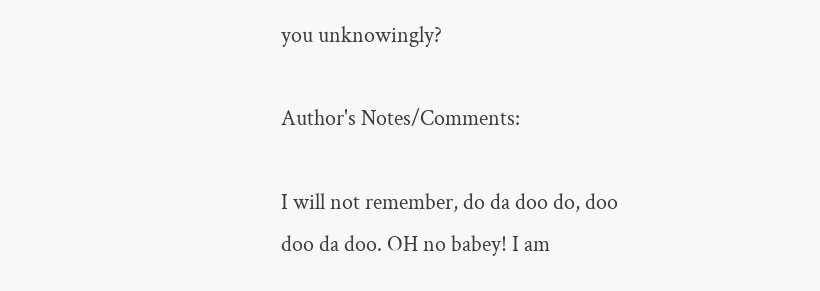you unknowingly?

Author's Notes/Comments:

I will not remember, do da doo do, doo doo da doo. OH no babey! I am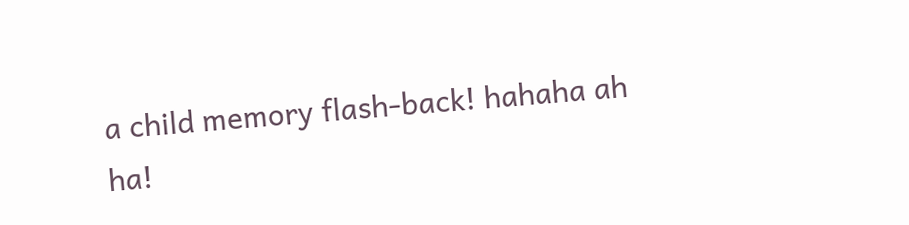a child memory flash-back! hahaha ah ha!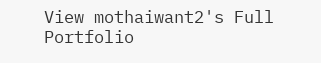View mothaiwant2's Full Portfolio